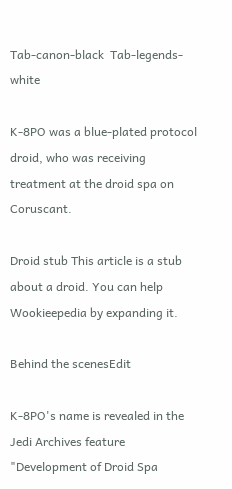Tab-canon-black  Tab-legends-white

K-8PO was a blue-plated protocol droid, who was receiving treatment at the droid spa on Coruscant.

Droid stub This article is a stub about a droid. You can help Wookieepedia by expanding it.

Behind the scenesEdit

K-8PO's name is revealed in the Jedi Archives feature "Development of Droid Spa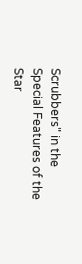Scrubbers" in the Special Features of the Star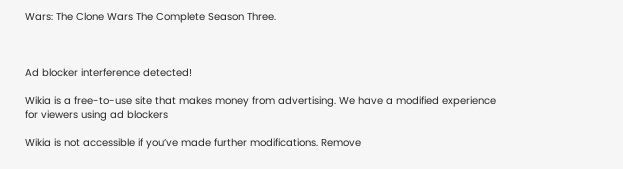Wars: The Clone Wars The Complete Season Three.



Ad blocker interference detected!

Wikia is a free-to-use site that makes money from advertising. We have a modified experience for viewers using ad blockers

Wikia is not accessible if you’ve made further modifications. Remove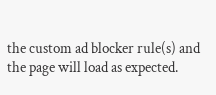the custom ad blocker rule(s) and the page will load as expected.